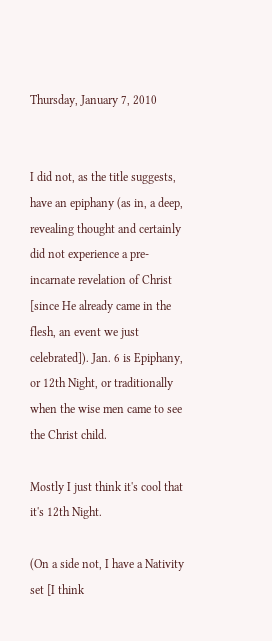Thursday, January 7, 2010


I did not, as the title suggests, have an epiphany (as in, a deep, revealing thought and certainly did not experience a pre-incarnate revelation of Christ [since He already came in the flesh, an event we just celebrated]). Jan. 6 is Epiphany, or 12th Night, or traditionally when the wise men came to see the Christ child.

Mostly I just think it's cool that it's 12th Night.

(On a side not, I have a Nativity set [I think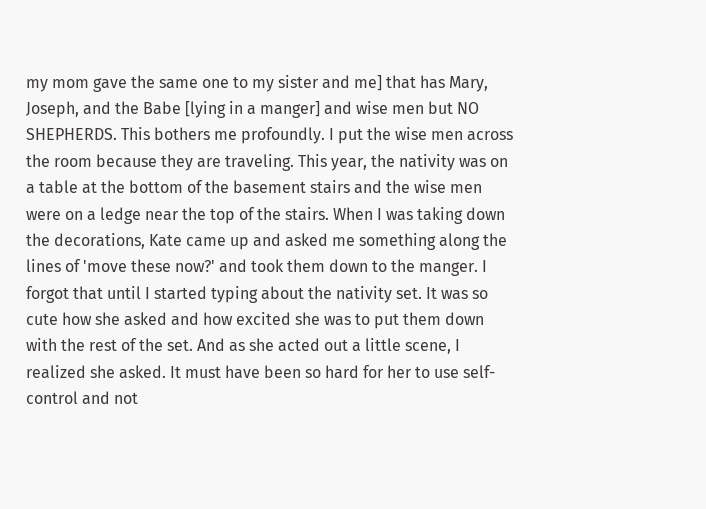my mom gave the same one to my sister and me] that has Mary, Joseph, and the Babe [lying in a manger] and wise men but NO SHEPHERDS. This bothers me profoundly. I put the wise men across the room because they are traveling. This year, the nativity was on a table at the bottom of the basement stairs and the wise men were on a ledge near the top of the stairs. When I was taking down the decorations, Kate came up and asked me something along the lines of 'move these now?' and took them down to the manger. I forgot that until I started typing about the nativity set. It was so cute how she asked and how excited she was to put them down with the rest of the set. And as she acted out a little scene, I realized she asked. It must have been so hard for her to use self-control and not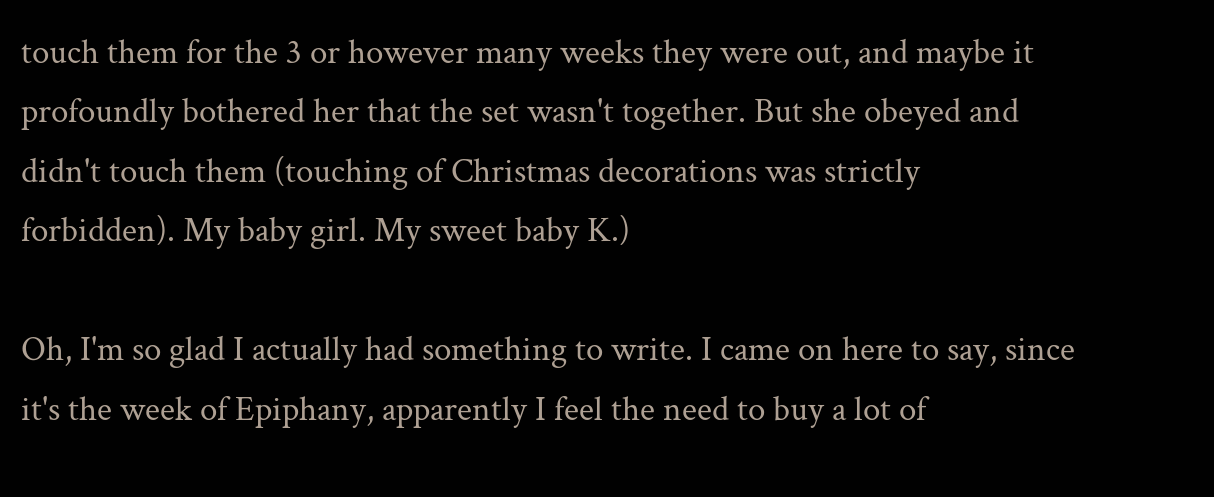touch them for the 3 or however many weeks they were out, and maybe it profoundly bothered her that the set wasn't together. But she obeyed and didn't touch them (touching of Christmas decorations was strictly forbidden). My baby girl. My sweet baby K.)

Oh, I'm so glad I actually had something to write. I came on here to say, since it's the week of Epiphany, apparently I feel the need to buy a lot of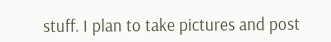stuff. I plan to take pictures and post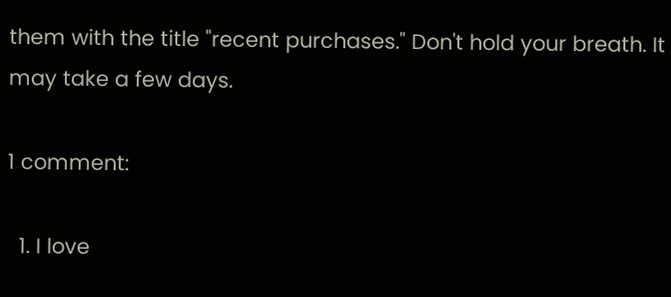them with the title "recent purchases." Don't hold your breath. It may take a few days.

1 comment:

  1. I love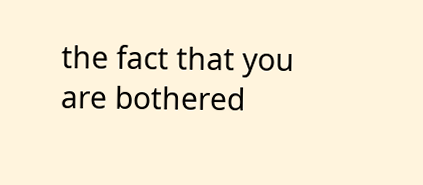the fact that you are bothered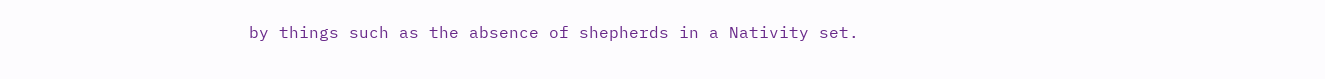by things such as the absence of shepherds in a Nativity set.